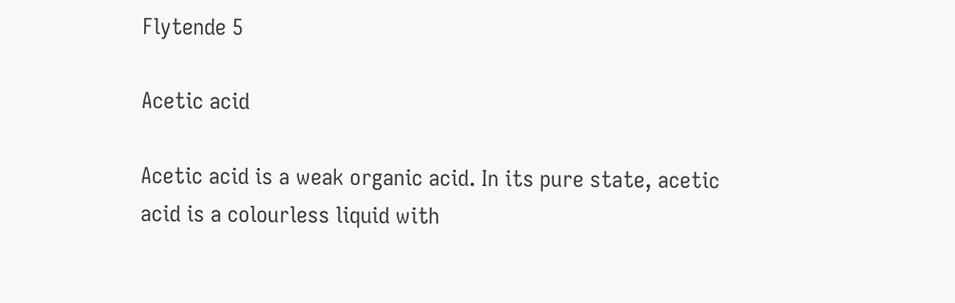Flytende 5

Acetic acid

Acetic acid is a weak organic acid. In its pure state, acetic acid is a colourless liquid with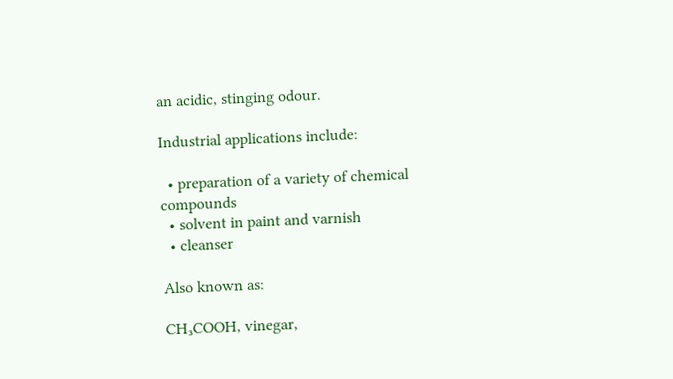an acidic, stinging odour.

Industrial applications include:

  • preparation of a variety of chemical compounds
  • solvent in paint and varnish
  • cleanser

Also known as:

CH₃COOH, vinegar,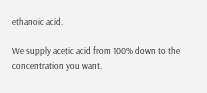ethanoic acid.

We supply acetic acid from 100% down to the concentration you want.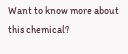Want to know more about this chemical?